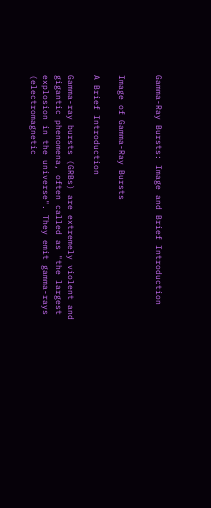Gamma-Ray Bursts: Image and Brief Introduction


Image of Gamma-Ray Bursts

A Brief Introduction

Gamma-ray bursts (GRBs) are extremely violent and gigantic phenomena, often called as "the largest explosion in the universe". They emit gamma-rays (electromagnetic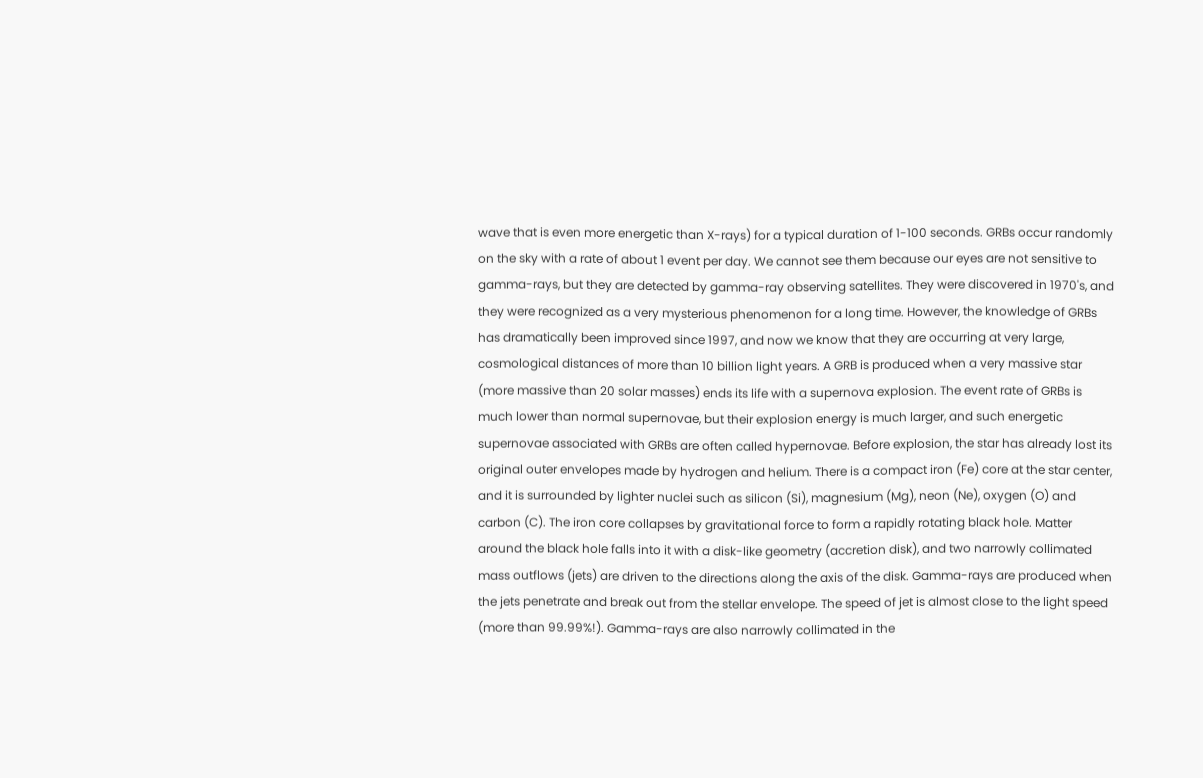wave that is even more energetic than X-rays) for a typical duration of 1-100 seconds. GRBs occur randomly on the sky with a rate of about 1 event per day. We cannot see them because our eyes are not sensitive to gamma-rays, but they are detected by gamma-ray observing satellites. They were discovered in 1970's, and they were recognized as a very mysterious phenomenon for a long time. However, the knowledge of GRBs has dramatically been improved since 1997, and now we know that they are occurring at very large, cosmological distances of more than 10 billion light years. A GRB is produced when a very massive star (more massive than 20 solar masses) ends its life with a supernova explosion. The event rate of GRBs is much lower than normal supernovae, but their explosion energy is much larger, and such energetic supernovae associated with GRBs are often called hypernovae. Before explosion, the star has already lost its original outer envelopes made by hydrogen and helium. There is a compact iron (Fe) core at the star center, and it is surrounded by lighter nuclei such as silicon (Si), magnesium (Mg), neon (Ne), oxygen (O) and carbon (C). The iron core collapses by gravitational force to form a rapidly rotating black hole. Matter around the black hole falls into it with a disk-like geometry (accretion disk), and two narrowly collimated mass outflows (jets) are driven to the directions along the axis of the disk. Gamma-rays are produced when the jets penetrate and break out from the stellar envelope. The speed of jet is almost close to the light speed (more than 99.99%!). Gamma-rays are also narrowly collimated in the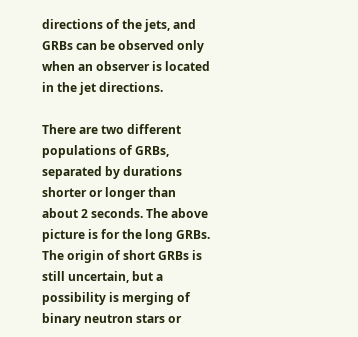directions of the jets, and GRBs can be observed only when an observer is located in the jet directions.

There are two different populations of GRBs, separated by durations shorter or longer than about 2 seconds. The above picture is for the long GRBs. The origin of short GRBs is still uncertain, but a possibility is merging of binary neutron stars or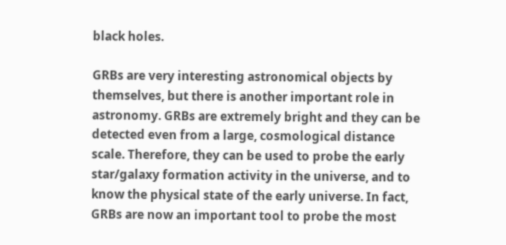black holes.

GRBs are very interesting astronomical objects by themselves, but there is another important role in astronomy. GRBs are extremely bright and they can be detected even from a large, cosmological distance scale. Therefore, they can be used to probe the early star/galaxy formation activity in the universe, and to know the physical state of the early universe. In fact, GRBs are now an important tool to probe the most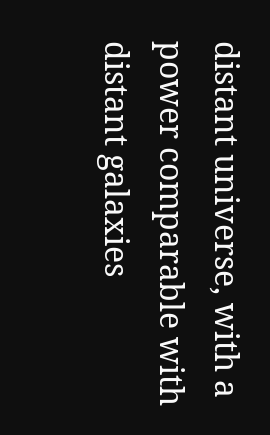distant universe, with a power comparable with distant galaxies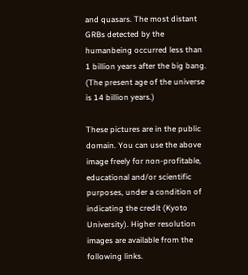and quasars. The most distant GRBs detected by the humanbeing occurred less than 1 billion years after the big bang. (The present age of the universe is 14 billion years.)

These pictures are in the public domain. You can use the above image freely for non-profitable, educational and/or scientific purposes, under a condition of indicating the credit (Kyoto University). Higher resolution images are available from the following links.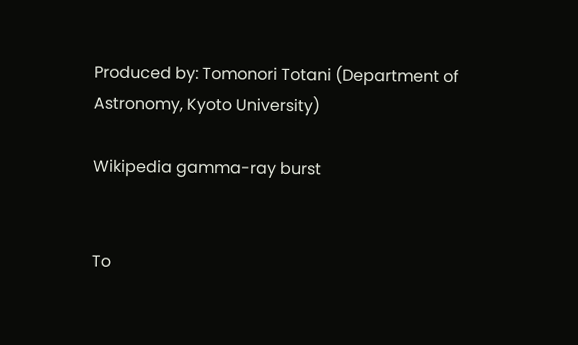Produced by: Tomonori Totani (Department of Astronomy, Kyoto University)

Wikipedia gamma-ray burst


To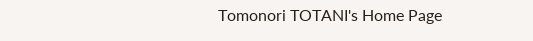Tomonori TOTANI's Home Page